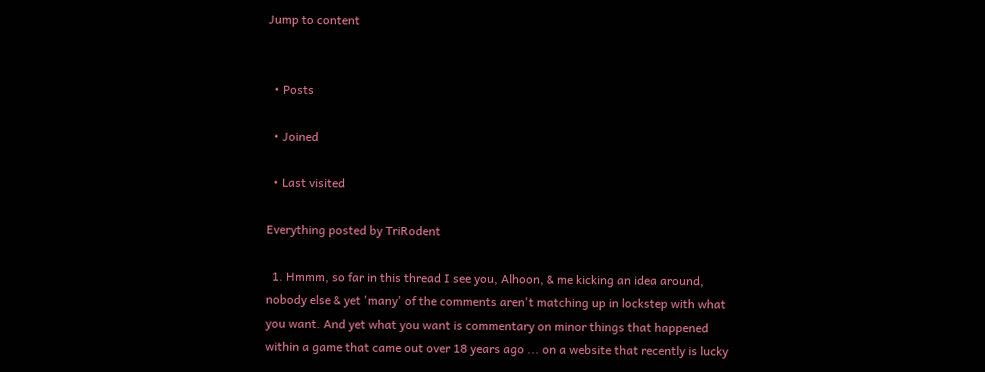Jump to content


  • Posts

  • Joined

  • Last visited

Everything posted by TriRodent

  1. Hmmm, so far in this thread I see you, Alhoon, & me kicking an idea around, nobody else & yet 'many' of the comments aren't matching up in lockstep with what you want. And yet what you want is commentary on minor things that happened within a game that came out over 18 years ago ... on a website that recently is lucky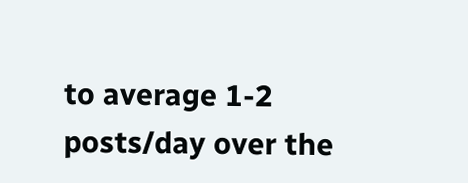to average 1-2 posts/day over the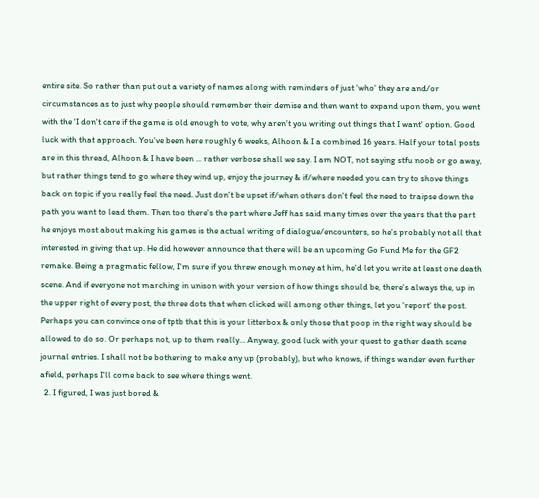entire site. So rather than put out a variety of names along with reminders of just 'who' they are and/or circumstances as to just why people should remember their demise and then want to expand upon them, you went with the 'I don't care if the game is old enough to vote, why aren't you writing out things that I want' option. Good luck with that approach. You've been here roughly 6 weeks, Alhoon & I a combined 16 years. Half your total posts are in this thread, Alhoon & I have been ... rather verbose shall we say. I am NOT, not saying stfu noob or go away, but rather things tend to go where they wind up, enjoy the journey & if/where needed you can try to shove things back on topic if you really feel the need. Just don't be upset if/when others don't feel the need to traipse down the path you want to lead them. Then too there's the part where Jeff has said many times over the years that the part he enjoys most about making his games is the actual writing of dialogue/encounters, so he's probably not all that interested in giving that up. He did however announce that there will be an upcoming Go Fund Me for the GF2 remake. Being a pragmatic fellow, I'm sure if you threw enough money at him, he'd let you write at least one death scene. And if everyone not marching in unison with your version of how things should be, there's always the, up in the upper right of every post, the three dots that when clicked will among other things, let you 'report' the post. Perhaps you can convince one of tptb that this is your litterbox & only those that poop in the right way should be allowed to do so. Or perhaps not, up to them really... Anyway, good luck with your quest to gather death scene journal entries. I shall not be bothering to make any up (probably), but who knows, if things wander even further afield, perhaps I'll come back to see where things went.
  2. I figured, I was just bored &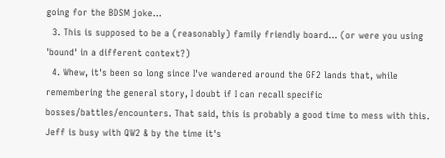going for the BDSM joke...
  3. This is supposed to be a (reasonably) family friendly board... (or were you using 'bound' in a different context?)
  4. Whew, it's been so long since I've wandered around the GF2 lands that, while remembering the general story, I doubt if I can recall specific bosses/battles/encounters. That said, this is probably a good time to mess with this. Jeff is busy with QW2 & by the time it's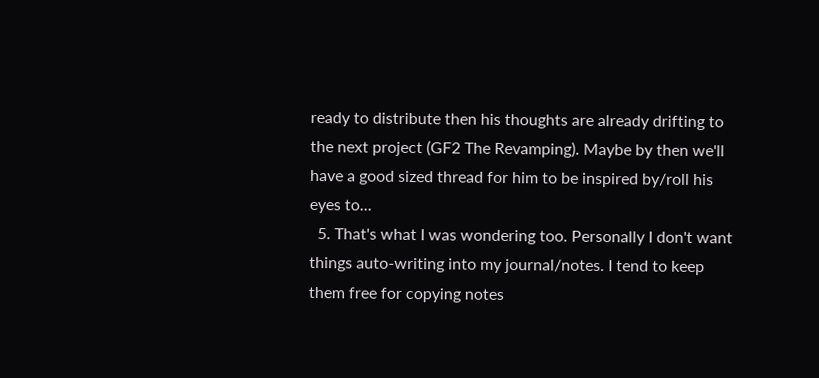ready to distribute then his thoughts are already drifting to the next project (GF2 The Revamping). Maybe by then we'll have a good sized thread for him to be inspired by/roll his eyes to...
  5. That's what I was wondering too. Personally I don't want things auto-writing into my journal/notes. I tend to keep them free for copying notes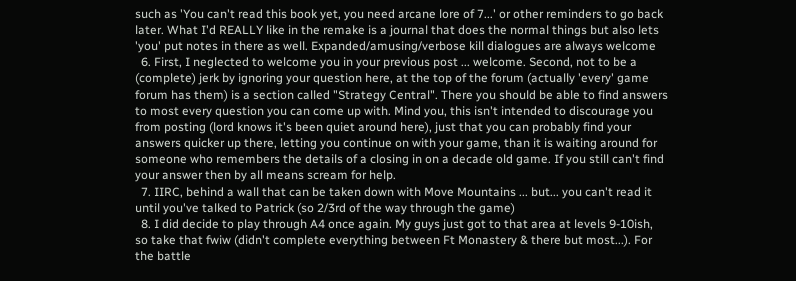such as 'You can't read this book yet, you need arcane lore of 7...' or other reminders to go back later. What I'd REALLY like in the remake is a journal that does the normal things but also lets 'you' put notes in there as well. Expanded/amusing/verbose kill dialogues are always welcome
  6. First, I neglected to welcome you in your previous post ... welcome. Second, not to be a (complete) jerk by ignoring your question here, at the top of the forum (actually 'every' game forum has them) is a section called "Strategy Central". There you should be able to find answers to most every question you can come up with. Mind you, this isn't intended to discourage you from posting (lord knows it's been quiet around here), just that you can probably find your answers quicker up there, letting you continue on with your game, than it is waiting around for someone who remembers the details of a closing in on a decade old game. If you still can't find your answer then by all means scream for help.
  7. IIRC, behind a wall that can be taken down with Move Mountains ... but... you can't read it until you've talked to Patrick (so 2/3rd of the way through the game)
  8. I did decide to play through A4 once again. My guys just got to that area at levels 9-10ish, so take that fwiw (didn't complete everything between Ft Monastery & there but most...). For the battle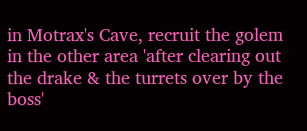in Motrax's Cave, recruit the golem in the other area 'after clearing out the drake & the turrets over by the boss'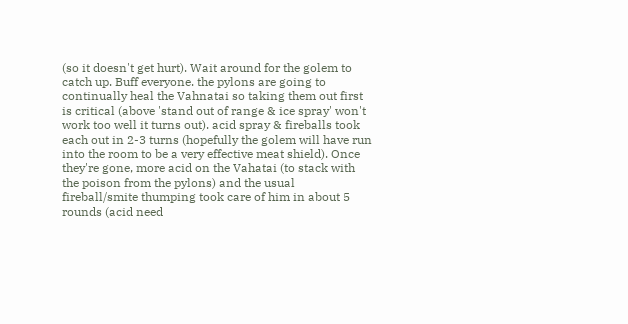(so it doesn't get hurt). Wait around for the golem to catch up. Buff everyone. the pylons are going to continually heal the Vahnatai so taking them out first is critical (above 'stand out of range & ice spray' won't work too well it turns out). acid spray & fireballs took each out in 2-3 turns (hopefully the golem will have run into the room to be a very effective meat shield). Once they're gone, more acid on the Vahatai (to stack with the poison from the pylons) and the usual fireball/smite thumping took care of him in about 5 rounds (acid need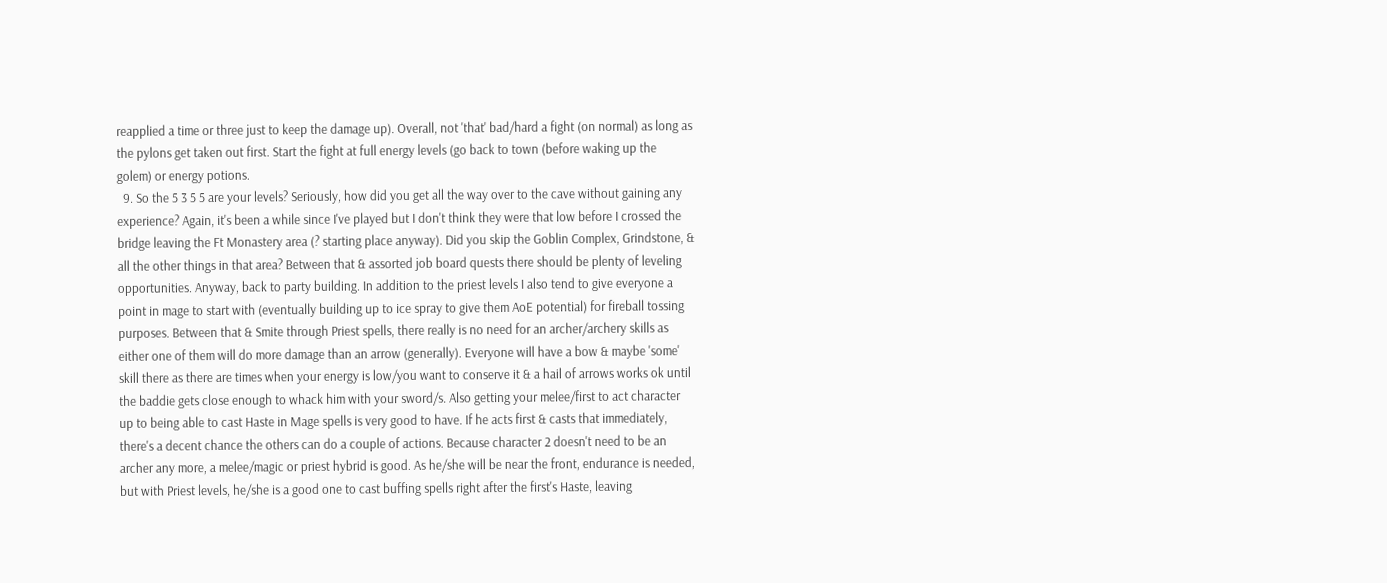reapplied a time or three just to keep the damage up). Overall, not 'that' bad/hard a fight (on normal) as long as the pylons get taken out first. Start the fight at full energy levels (go back to town (before waking up the golem) or energy potions.
  9. So the 5 3 5 5 are your levels? Seriously, how did you get all the way over to the cave without gaining any experience? Again, it's been a while since I've played but I don't think they were that low before I crossed the bridge leaving the Ft Monastery area (? starting place anyway). Did you skip the Goblin Complex, Grindstone, & all the other things in that area? Between that & assorted job board quests there should be plenty of leveling opportunities. Anyway, back to party building. In addition to the priest levels I also tend to give everyone a point in mage to start with (eventually building up to ice spray to give them AoE potential) for fireball tossing purposes. Between that & Smite through Priest spells, there really is no need for an archer/archery skills as either one of them will do more damage than an arrow (generally). Everyone will have a bow & maybe 'some' skill there as there are times when your energy is low/you want to conserve it & a hail of arrows works ok until the baddie gets close enough to whack him with your sword/s. Also getting your melee/first to act character up to being able to cast Haste in Mage spells is very good to have. If he acts first & casts that immediately, there's a decent chance the others can do a couple of actions. Because character 2 doesn't need to be an archer any more, a melee/magic or priest hybrid is good. As he/she will be near the front, endurance is needed, but with Priest levels, he/she is a good one to cast buffing spells right after the first's Haste, leaving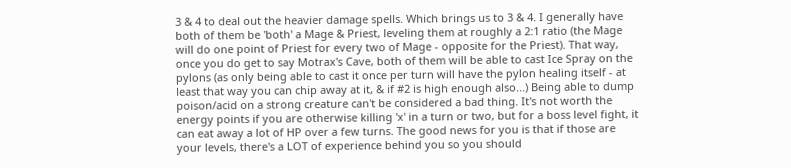3 & 4 to deal out the heavier damage spells. Which brings us to 3 & 4. I generally have both of them be 'both' a Mage & Priest, leveling them at roughly a 2:1 ratio (the Mage will do one point of Priest for every two of Mage - opposite for the Priest). That way, once you do get to say Motrax's Cave, both of them will be able to cast Ice Spray on the pylons (as only being able to cast it once per turn will have the pylon healing itself - at least that way you can chip away at it, & if #2 is high enough also...) Being able to dump poison/acid on a strong creature can't be considered a bad thing. It's not worth the energy points if you are otherwise killing 'x' in a turn or two, but for a boss level fight, it can eat away a lot of HP over a few turns. The good news for you is that if those are your levels, there's a LOT of experience behind you so you should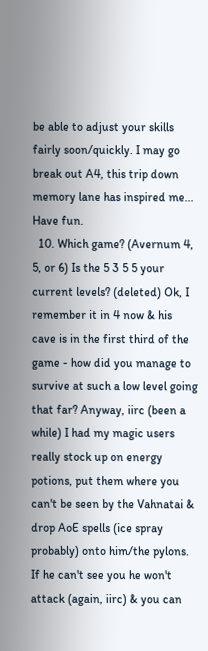be able to adjust your skills fairly soon/quickly. I may go break out A4, this trip down memory lane has inspired me... Have fun.
  10. Which game? (Avernum 4, 5, or 6) Is the 5 3 5 5 your current levels? (deleted) Ok, I remember it in 4 now & his cave is in the first third of the game - how did you manage to survive at such a low level going that far? Anyway, iirc (been a while) I had my magic users really stock up on energy potions, put them where you can't be seen by the Vahnatai & drop AoE spells (ice spray probably) onto him/the pylons. If he can't see you he won't attack (again, iirc) & you can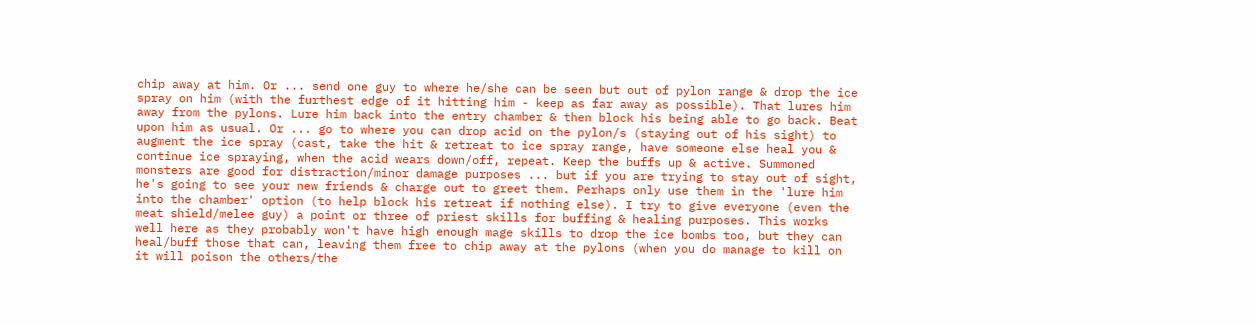chip away at him. Or ... send one guy to where he/she can be seen but out of pylon range & drop the ice spray on him (with the furthest edge of it hitting him - keep as far away as possible). That lures him away from the pylons. Lure him back into the entry chamber & then block his being able to go back. Beat upon him as usual. Or ... go to where you can drop acid on the pylon/s (staying out of his sight) to augment the ice spray (cast, take the hit & retreat to ice spray range, have someone else heal you & continue ice spraying, when the acid wears down/off, repeat. Keep the buffs up & active. Summoned monsters are good for distraction/minor damage purposes ... but if you are trying to stay out of sight, he's going to see your new friends & charge out to greet them. Perhaps only use them in the 'lure him into the chamber' option (to help block his retreat if nothing else). I try to give everyone (even the meat shield/melee guy) a point or three of priest skills for buffing & healing purposes. This works well here as they probably won't have high enough mage skills to drop the ice bombs too, but they can heal/buff those that can, leaving them free to chip away at the pylons (when you do manage to kill on it will poison the others/the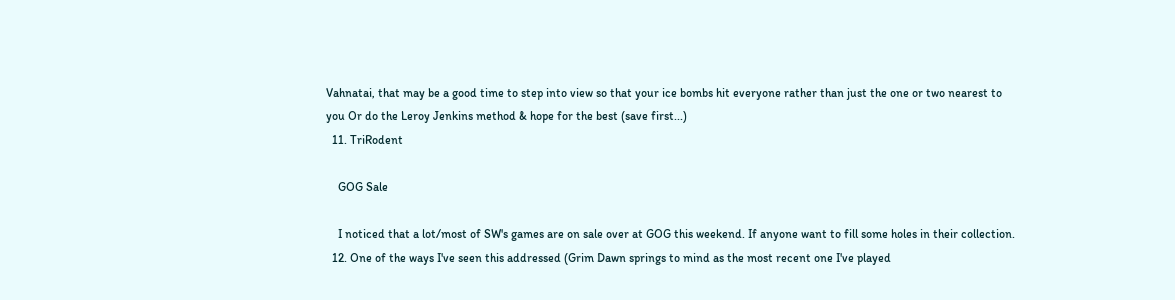Vahnatai, that may be a good time to step into view so that your ice bombs hit everyone rather than just the one or two nearest to you Or do the Leroy Jenkins method & hope for the best (save first...)
  11. TriRodent

    GOG Sale

    I noticed that a lot/most of SW's games are on sale over at GOG this weekend. If anyone want to fill some holes in their collection.
  12. One of the ways I've seen this addressed (Grim Dawn springs to mind as the most recent one I've played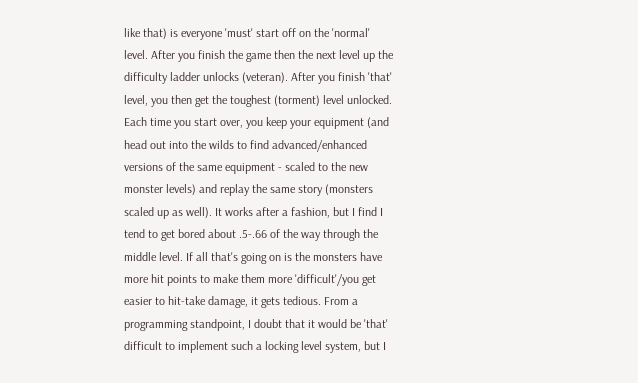like that) is everyone 'must' start off on the 'normal' level. After you finish the game then the next level up the difficulty ladder unlocks (veteran). After you finish 'that' level, you then get the toughest (torment) level unlocked. Each time you start over, you keep your equipment (and head out into the wilds to find advanced/enhanced versions of the same equipment - scaled to the new monster levels) and replay the same story (monsters scaled up as well). It works after a fashion, but I find I tend to get bored about .5-.66 of the way through the middle level. If all that's going on is the monsters have more hit points to make them more 'difficult'/you get easier to hit-take damage, it gets tedious. From a programming standpoint, I doubt that it would be 'that' difficult to implement such a locking level system, but I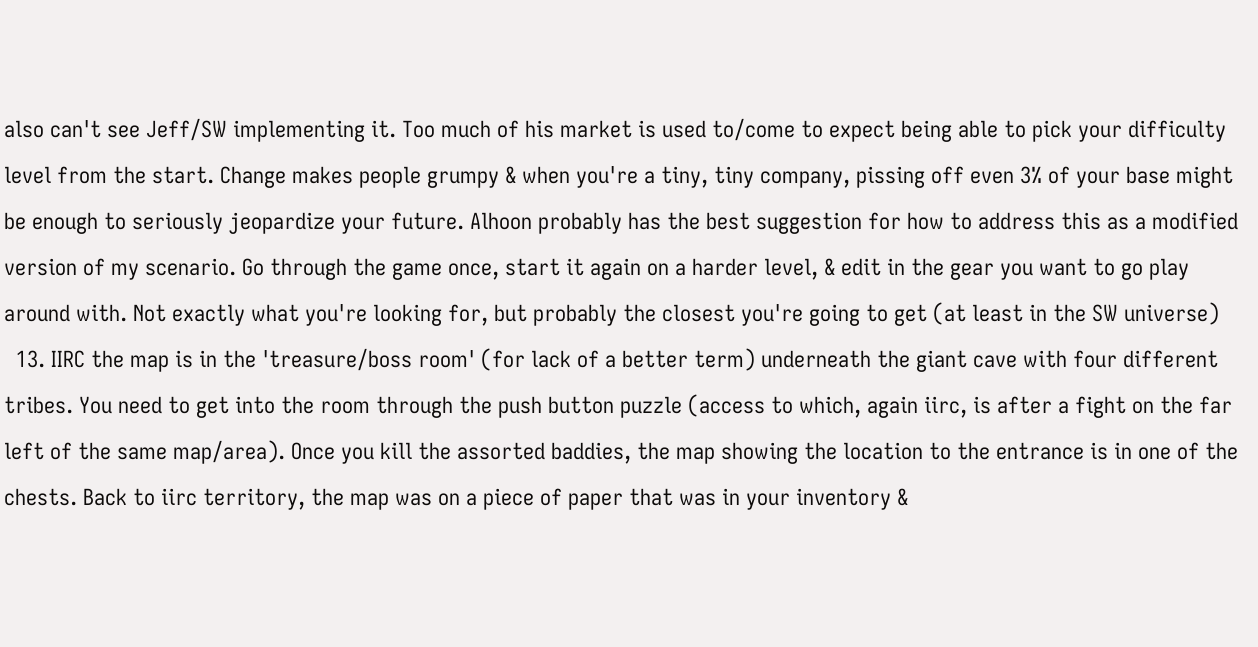also can't see Jeff/SW implementing it. Too much of his market is used to/come to expect being able to pick your difficulty level from the start. Change makes people grumpy & when you're a tiny, tiny company, pissing off even 3% of your base might be enough to seriously jeopardize your future. Alhoon probably has the best suggestion for how to address this as a modified version of my scenario. Go through the game once, start it again on a harder level, & edit in the gear you want to go play around with. Not exactly what you're looking for, but probably the closest you're going to get (at least in the SW universe)
  13. IIRC the map is in the 'treasure/boss room' (for lack of a better term) underneath the giant cave with four different tribes. You need to get into the room through the push button puzzle (access to which, again iirc, is after a fight on the far left of the same map/area). Once you kill the assorted baddies, the map showing the location to the entrance is in one of the chests. Back to iirc territory, the map was on a piece of paper that was in your inventory &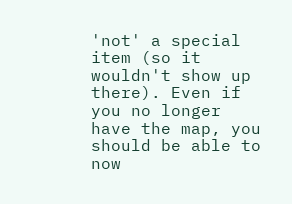'not' a special item (so it wouldn't show up there). Even if you no longer have the map, you should be able to now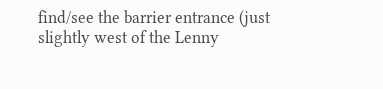find/see the barrier entrance (just slightly west of the Lenny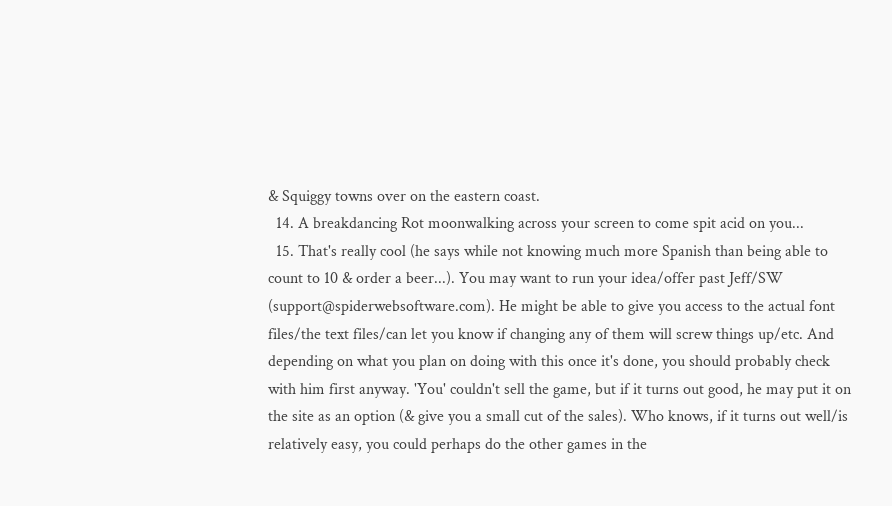& Squiggy towns over on the eastern coast.
  14. A breakdancing Rot moonwalking across your screen to come spit acid on you...
  15. That's really cool (he says while not knowing much more Spanish than being able to count to 10 & order a beer...). You may want to run your idea/offer past Jeff/SW (support@spiderwebsoftware.com). He might be able to give you access to the actual font files/the text files/can let you know if changing any of them will screw things up/etc. And depending on what you plan on doing with this once it's done, you should probably check with him first anyway. 'You' couldn't sell the game, but if it turns out good, he may put it on the site as an option (& give you a small cut of the sales). Who knows, if it turns out well/is relatively easy, you could perhaps do the other games in the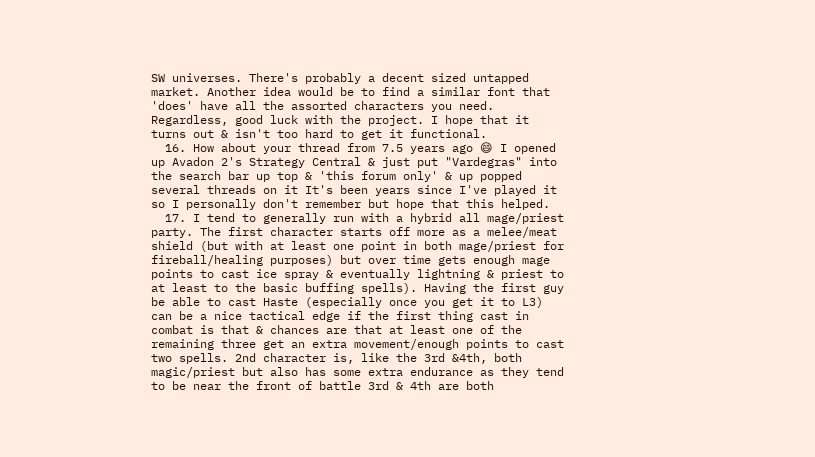SW universes. There's probably a decent sized untapped market. Another idea would be to find a similar font that 'does' have all the assorted characters you need. Regardless, good luck with the project. I hope that it turns out & isn't too hard to get it functional.
  16. How about your thread from 7.5 years ago 😄 I opened up Avadon 2's Strategy Central & just put "Vardegras" into the search bar up top & 'this forum only' & up popped several threads on it It's been years since I've played it so I personally don't remember but hope that this helped.
  17. I tend to generally run with a hybrid all mage/priest party. The first character starts off more as a melee/meat shield (but with at least one point in both mage/priest for fireball/healing purposes) but over time gets enough mage points to cast ice spray & eventually lightning & priest to at least to the basic buffing spells). Having the first guy be able to cast Haste (especially once you get it to L3) can be a nice tactical edge if the first thing cast in combat is that & chances are that at least one of the remaining three get an extra movement/enough points to cast two spells. 2nd character is, like the 3rd &4th, both magic/priest but also has some extra endurance as they tend to be near the front of battle 3rd & 4th are both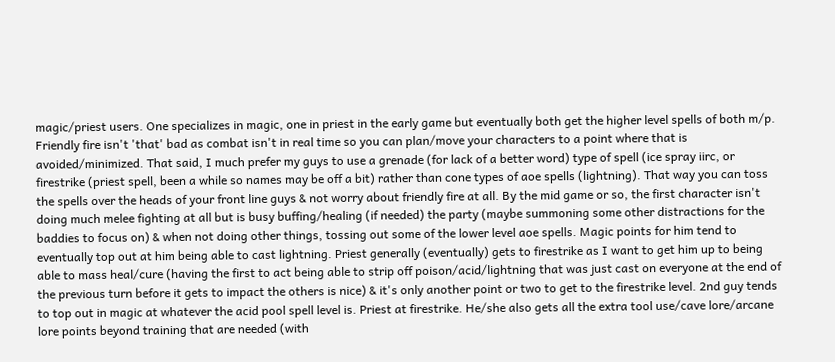magic/priest users. One specializes in magic, one in priest in the early game but eventually both get the higher level spells of both m/p. Friendly fire isn't 'that' bad as combat isn't in real time so you can plan/move your characters to a point where that is avoided/minimized. That said, I much prefer my guys to use a grenade (for lack of a better word) type of spell (ice spray iirc, or firestrike (priest spell, been a while so names may be off a bit) rather than cone types of aoe spells (lightning). That way you can toss the spells over the heads of your front line guys & not worry about friendly fire at all. By the mid game or so, the first character isn't doing much melee fighting at all but is busy buffing/healing (if needed) the party (maybe summoning some other distractions for the baddies to focus on) & when not doing other things, tossing out some of the lower level aoe spells. Magic points for him tend to eventually top out at him being able to cast lightning. Priest generally (eventually) gets to firestrike as I want to get him up to being able to mass heal/cure (having the first to act being able to strip off poison/acid/lightning that was just cast on everyone at the end of the previous turn before it gets to impact the others is nice) & it's only another point or two to get to the firestrike level. 2nd guy tends to top out in magic at whatever the acid pool spell level is. Priest at firestrike. He/she also gets all the extra tool use/cave lore/arcane lore points beyond training that are needed (with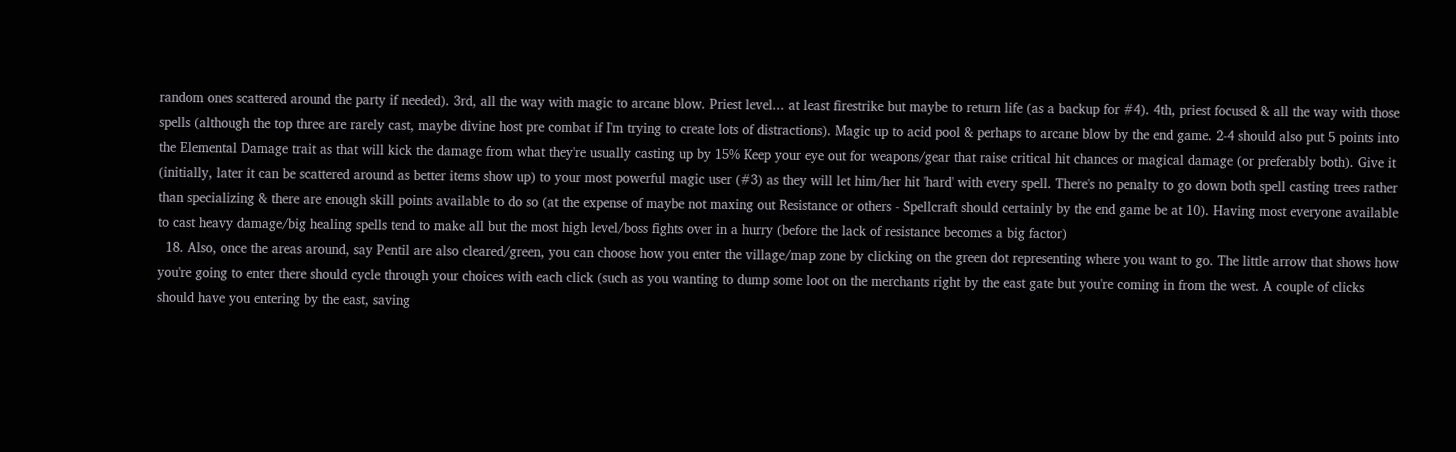random ones scattered around the party if needed). 3rd, all the way with magic to arcane blow. Priest level... at least firestrike but maybe to return life (as a backup for #4). 4th, priest focused & all the way with those spells (although the top three are rarely cast, maybe divine host pre combat if I'm trying to create lots of distractions). Magic up to acid pool & perhaps to arcane blow by the end game. 2-4 should also put 5 points into the Elemental Damage trait as that will kick the damage from what they're usually casting up by 15% Keep your eye out for weapons/gear that raise critical hit chances or magical damage (or preferably both). Give it (initially, later it can be scattered around as better items show up) to your most powerful magic user (#3) as they will let him/her hit 'hard' with every spell. There's no penalty to go down both spell casting trees rather than specializing & there are enough skill points available to do so (at the expense of maybe not maxing out Resistance or others - Spellcraft should certainly by the end game be at 10). Having most everyone available to cast heavy damage/big healing spells tend to make all but the most high level/boss fights over in a hurry (before the lack of resistance becomes a big factor)
  18. Also, once the areas around, say Pentil are also cleared/green, you can choose how you enter the village/map zone by clicking on the green dot representing where you want to go. The little arrow that shows how you're going to enter there should cycle through your choices with each click (such as you wanting to dump some loot on the merchants right by the east gate but you're coming in from the west. A couple of clicks should have you entering by the east, saving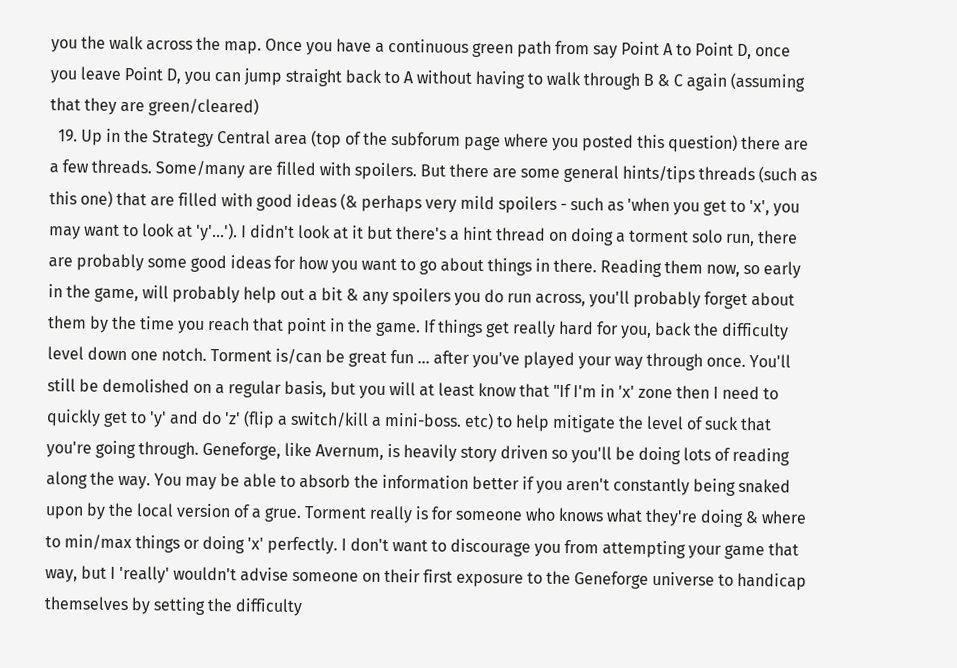you the walk across the map. Once you have a continuous green path from say Point A to Point D, once you leave Point D, you can jump straight back to A without having to walk through B & C again (assuming that they are green/cleared)
  19. Up in the Strategy Central area (top of the subforum page where you posted this question) there are a few threads. Some/many are filled with spoilers. But there are some general hints/tips threads (such as this one) that are filled with good ideas (& perhaps very mild spoilers - such as 'when you get to 'x', you may want to look at 'y'...'). I didn't look at it but there's a hint thread on doing a torment solo run, there are probably some good ideas for how you want to go about things in there. Reading them now, so early in the game, will probably help out a bit & any spoilers you do run across, you'll probably forget about them by the time you reach that point in the game. If things get really hard for you, back the difficulty level down one notch. Torment is/can be great fun ... after you've played your way through once. You'll still be demolished on a regular basis, but you will at least know that "If I'm in 'x' zone then I need to quickly get to 'y' and do 'z' (flip a switch/kill a mini-boss. etc) to help mitigate the level of suck that you're going through. Geneforge, like Avernum, is heavily story driven so you'll be doing lots of reading along the way. You may be able to absorb the information better if you aren't constantly being snaked upon by the local version of a grue. Torment really is for someone who knows what they're doing & where to min/max things or doing 'x' perfectly. I don't want to discourage you from attempting your game that way, but I 'really' wouldn't advise someone on their first exposure to the Geneforge universe to handicap themselves by setting the difficulty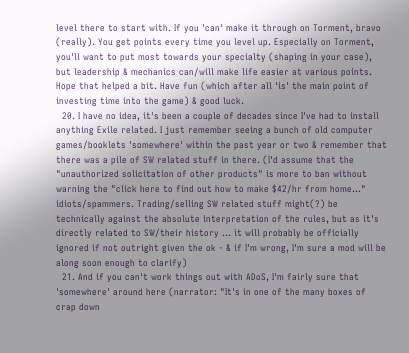level there to start with. If you 'can' make it through on Torment, bravo (really). You get points every time you level up. Especially on Torment, you'll want to put most towards your specialty (shaping in your case), but leadership & mechanics can/will make life easier at various points. Hope that helped a bit. Have fun (which after all 'is' the main point of investing time into the game) & good luck.
  20. I have no idea, it's been a couple of decades since I've had to install anything Exile related. I just remember seeing a bunch of old computer games/booklets 'somewhere' within the past year or two & remember that there was a pile of SW related stuff in there. (I'd assume that the "unauthorized solicitation of other products" is more to ban without warning the "click here to find out how to make $42/hr from home..." idiots/spammers. Trading/selling SW related stuff might(?) be technically against the absolute interpretation of the rules, but as it's directly related to SW/their history ... it will probably be officially ignored if not outright given the ok - & if I'm wrong, I'm sure a mod will be along soon enough to clarify)
  21. And if you can't work things out with ADoS, I'm fairly sure that 'somewhere' around here (narrator: "It's in one of the many boxes of crap down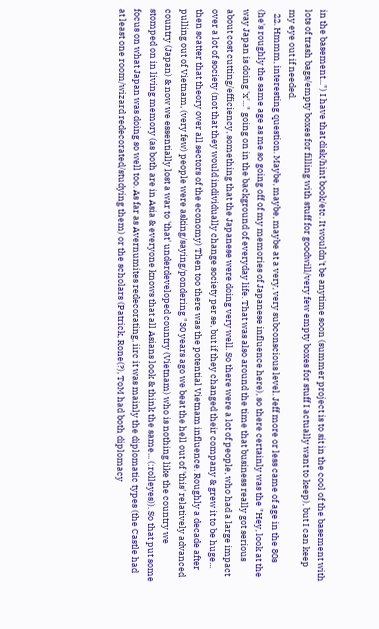in the basement...") I have that disk/hint book/etc. It wouldn't be anytime soon (summer project is to sit in the cool of the basement with lots of trash bags/empty boxes for filling with stuff for goodwill/very few empty boxes for stuff I actually want to keep), but I can keep my eye out if needed.
  22. Hmmm, interesting question. Maybe, maybe, maybe at a very, very subconscious level. Jeff more or less came of age in the 80s (he's roughly the same age as me so going off of my memories of Japanese influence here), so there certainly was the "Hey, look at the way Japan is doing 'x'..." going on in the background of everyday life. That was also around the time that business really got serious about cost cutting/efficiency, something that the Japanese were doing very well. So there were a lot of people, who had a large impact over a lot of society (not that they would individually change society per se, but if they changed their company & grew it to be huge... then scatter that theory over all sectors of the economy) Then too there was the potential Vietnam influence. Roughly a decade after pulling out of Vietnam, (very few) people were asking/saying/pondering "30 years ago we beat the hell out of 'this' relatively advanced country (Japan) & now we essentially lost a war to 'that' underdeveloped country (Vietnam) who is nothing like the country we stomped on in living memory (as both are in Asia & everyone knows that all Asians look & think the same... (:rolleyes)). So that put some focus on what Japan was doing so well too. As far as Avernumites redecorating, iirc it was mainly the diplomatic types (the Castle had at least one room/wizard redecorated/studying them) or the scholars (Patrick, Rone(?), ToM had both diplomacy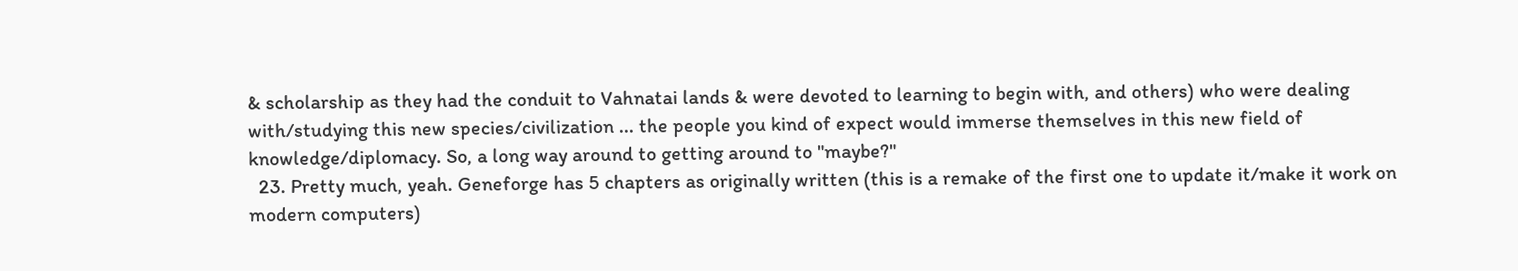& scholarship as they had the conduit to Vahnatai lands & were devoted to learning to begin with, and others) who were dealing with/studying this new species/civilization ... the people you kind of expect would immerse themselves in this new field of knowledge/diplomacy. So, a long way around to getting around to "maybe?"
  23. Pretty much, yeah. Geneforge has 5 chapters as originally written (this is a remake of the first one to update it/make it work on modern computers)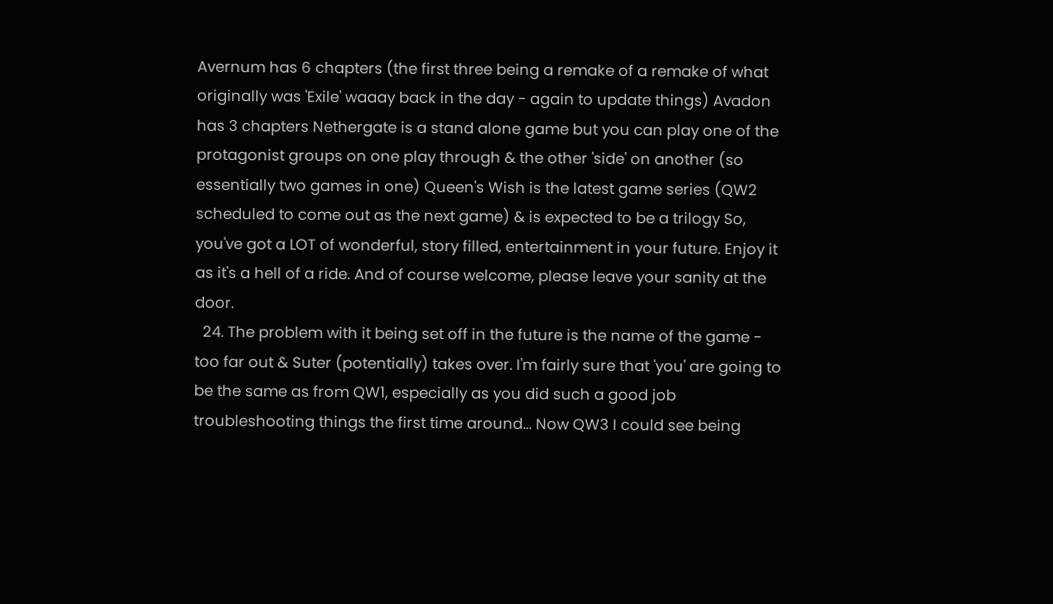Avernum has 6 chapters (the first three being a remake of a remake of what originally was 'Exile' waaay back in the day - again to update things) Avadon has 3 chapters Nethergate is a stand alone game but you can play one of the protagonist groups on one play through & the other 'side' on another (so essentially two games in one) Queen's Wish is the latest game series (QW2 scheduled to come out as the next game) & is expected to be a trilogy So, you've got a LOT of wonderful, story filled, entertainment in your future. Enjoy it as it's a hell of a ride. And of course welcome, please leave your sanity at the door.
  24. The problem with it being set off in the future is the name of the game - too far out & Suter (potentially) takes over. I'm fairly sure that 'you' are going to be the same as from QW1, especially as you did such a good job troubleshooting things the first time around... Now QW3 I could see being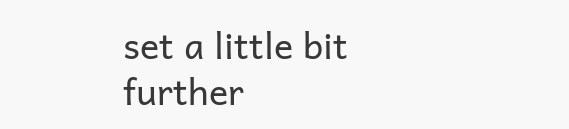set a little bit further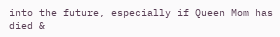into the future, especially if Queen Mom has died &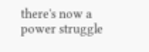there's now a power struggle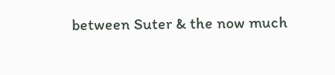between Suter & the now much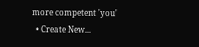more competent 'you'
  • Create New...